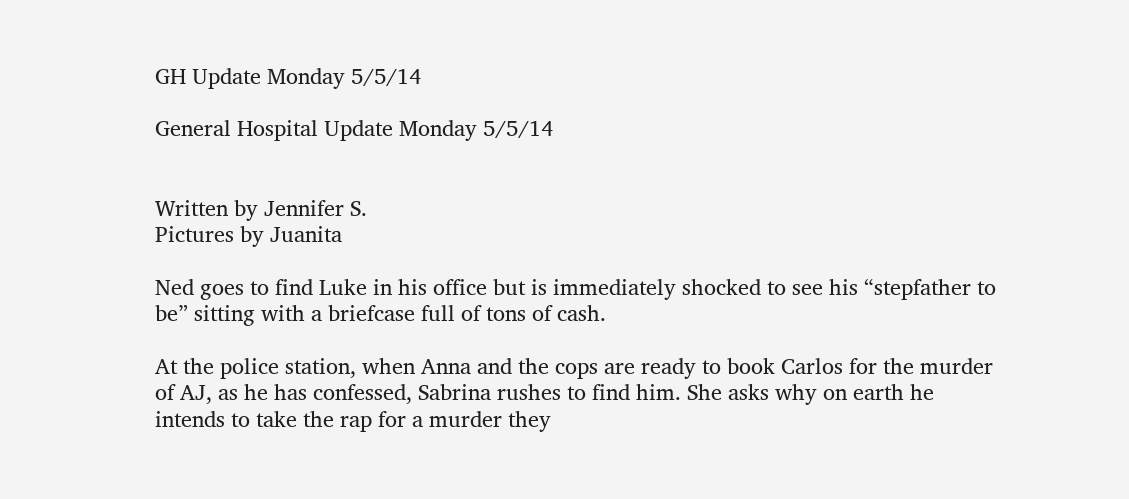GH Update Monday 5/5/14

General Hospital Update Monday 5/5/14


Written by Jennifer S.
Pictures by Juanita

Ned goes to find Luke in his office but is immediately shocked to see his “stepfather to be” sitting with a briefcase full of tons of cash.

At the police station, when Anna and the cops are ready to book Carlos for the murder of AJ, as he has confessed, Sabrina rushes to find him. She asks why on earth he intends to take the rap for a murder they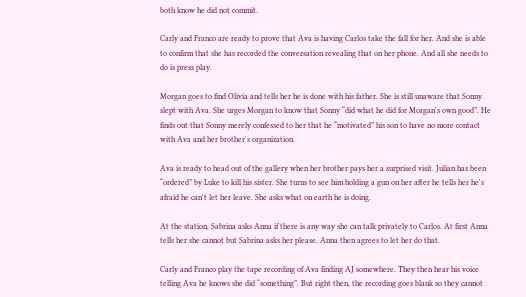both know he did not commit.

Carly and Franco are ready to prove that Ava is having Carlos take the fall for her. And she is able to confirm that she has recorded the conversation revealing that on her phone. And all she needs to do is press play.

Morgan goes to find Olivia and tells her he is done with his father. She is still unaware that Sonny slept with Ava. She urges Morgan to know that Sonny “did what he did for Morgan's own good”. He finds out that Sonny merely confessed to her that he “motivated” his son to have no more contact with Ava and her brother's organization.

Ava is ready to head out of the gallery when her brother pays her a surprised visit. Julian has been “ordered” by Luke to kill his sister. She turns to see him holding a gun on her after he tells her he's afraid he can't let her leave. She asks what on earth he is doing.

At the station, Sabrina asks Anna if there is any way she can talk privately to Carlos. At first Anna tells her she cannot but Sabrina asks her please. Anna then agrees to let her do that.

Carly and Franco play the tape recording of Ava finding AJ somewhere. They then hear his voice telling Ava he knows she did “something”. But right then, the recording goes blank so they cannot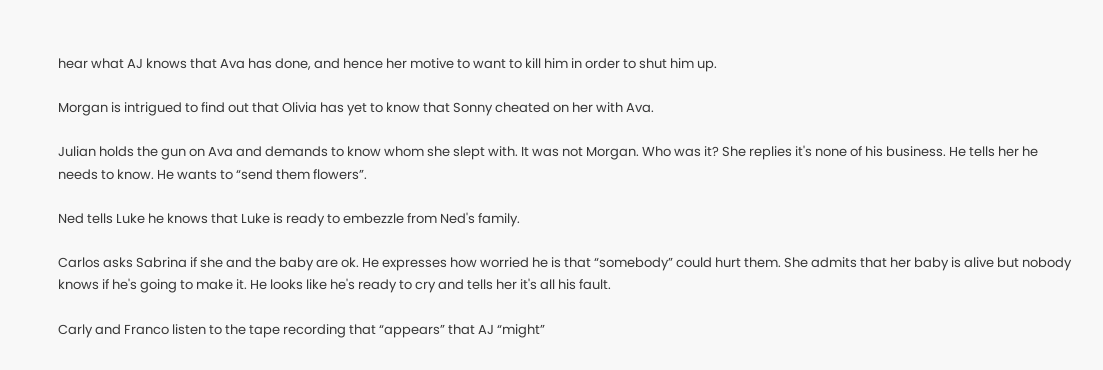hear what AJ knows that Ava has done, and hence her motive to want to kill him in order to shut him up.

Morgan is intrigued to find out that Olivia has yet to know that Sonny cheated on her with Ava.

Julian holds the gun on Ava and demands to know whom she slept with. It was not Morgan. Who was it? She replies it's none of his business. He tells her he needs to know. He wants to “send them flowers”.

Ned tells Luke he knows that Luke is ready to embezzle from Ned's family.

Carlos asks Sabrina if she and the baby are ok. He expresses how worried he is that “somebody” could hurt them. She admits that her baby is alive but nobody knows if he's going to make it. He looks like he's ready to cry and tells her it's all his fault.

Carly and Franco listen to the tape recording that “appears” that AJ “might”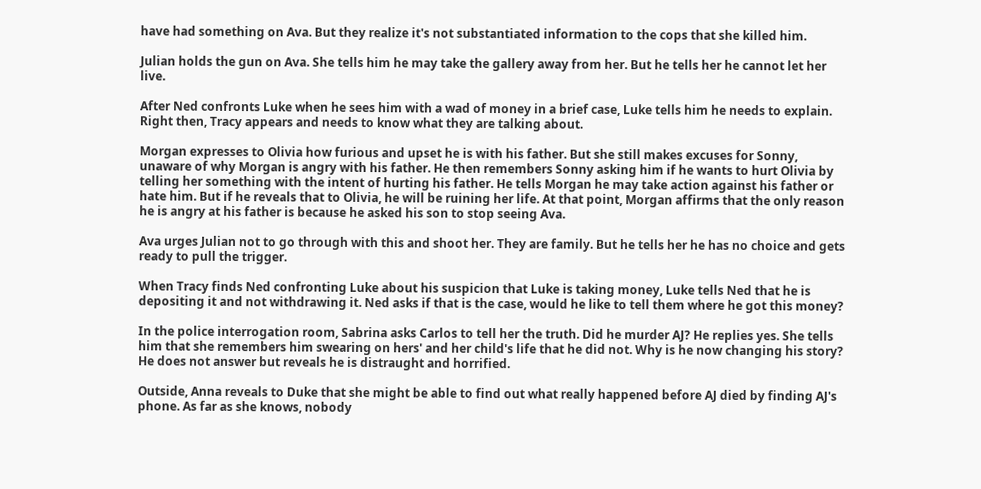have had something on Ava. But they realize it's not substantiated information to the cops that she killed him.

Julian holds the gun on Ava. She tells him he may take the gallery away from her. But he tells her he cannot let her live.

After Ned confronts Luke when he sees him with a wad of money in a brief case, Luke tells him he needs to explain. Right then, Tracy appears and needs to know what they are talking about.

Morgan expresses to Olivia how furious and upset he is with his father. But she still makes excuses for Sonny, unaware of why Morgan is angry with his father. He then remembers Sonny asking him if he wants to hurt Olivia by telling her something with the intent of hurting his father. He tells Morgan he may take action against his father or hate him. But if he reveals that to Olivia, he will be ruining her life. At that point, Morgan affirms that the only reason he is angry at his father is because he asked his son to stop seeing Ava.

Ava urges Julian not to go through with this and shoot her. They are family. But he tells her he has no choice and gets ready to pull the trigger.

When Tracy finds Ned confronting Luke about his suspicion that Luke is taking money, Luke tells Ned that he is depositing it and not withdrawing it. Ned asks if that is the case, would he like to tell them where he got this money?

In the police interrogation room, Sabrina asks Carlos to tell her the truth. Did he murder AJ? He replies yes. She tells him that she remembers him swearing on hers' and her child's life that he did not. Why is he now changing his story? He does not answer but reveals he is distraught and horrified.

Outside, Anna reveals to Duke that she might be able to find out what really happened before AJ died by finding AJ's phone. As far as she knows, nobody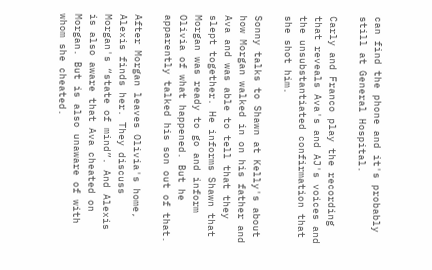can find the phone and it's probably still at General Hospital.

Carly and Franco play the recording that reveals Ava's and AJ's voices and the unsubstantiated confirmation that she shot him.

Sonny talks to Shawn at Kelly's about how Morgan walked in on his father and Ava and was able to tell that they slept together. He informs Shawn that Morgan was ready to go and inform Olivia of what happened. But he apparently talked his son out of that.

After Morgan leaves Olivia's home, Alexis finds her. They discuss Morgan's “state of mind”. And Alexis is also aware that Ava cheated on Morgan. But is also unaware of with whom she cheated.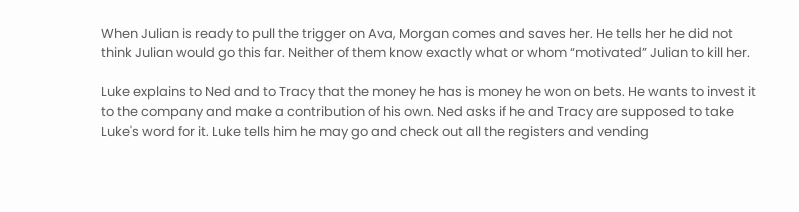When Julian is ready to pull the trigger on Ava, Morgan comes and saves her. He tells her he did not think Julian would go this far. Neither of them know exactly what or whom “motivated” Julian to kill her.

Luke explains to Ned and to Tracy that the money he has is money he won on bets. He wants to invest it to the company and make a contribution of his own. Ned asks if he and Tracy are supposed to take Luke's word for it. Luke tells him he may go and check out all the registers and vending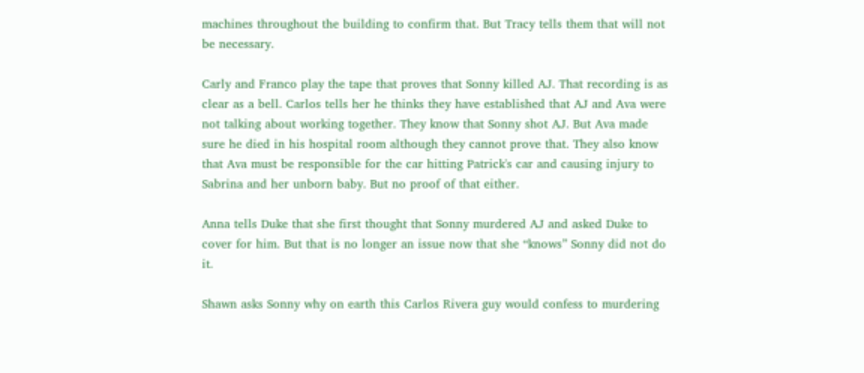machines throughout the building to confirm that. But Tracy tells them that will not be necessary.

Carly and Franco play the tape that proves that Sonny killed AJ. That recording is as clear as a bell. Carlos tells her he thinks they have established that AJ and Ava were not talking about working together. They know that Sonny shot AJ. But Ava made sure he died in his hospital room although they cannot prove that. They also know that Ava must be responsible for the car hitting Patrick's car and causing injury to Sabrina and her unborn baby. But no proof of that either.

Anna tells Duke that she first thought that Sonny murdered AJ and asked Duke to cover for him. But that is no longer an issue now that she “knows” Sonny did not do it.

Shawn asks Sonny why on earth this Carlos Rivera guy would confess to murdering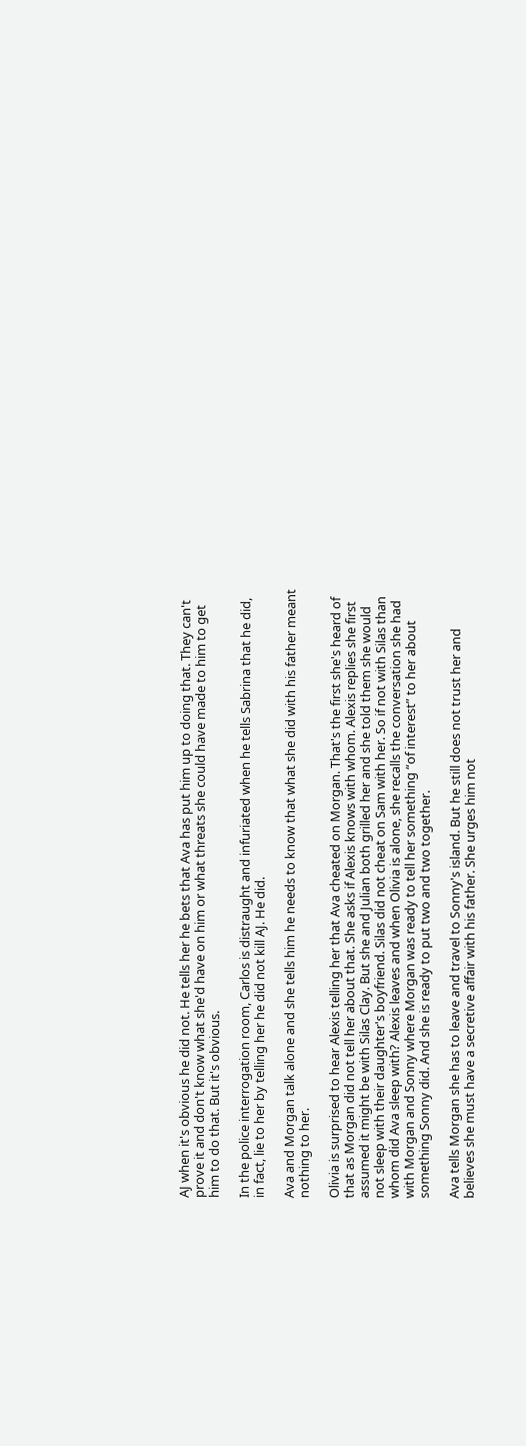AJ when it's obvious he did not. He tells her he bets that Ava has put him up to doing that. They can't prove it and don't know what she'd have on him or what threats she could have made to him to get him to do that. But it's obvious.

In the police interrogation room, Carlos is distraught and infuriated when he tells Sabrina that he did, in fact, lie to her by telling her he did not kill AJ. He did.

Ava and Morgan talk alone and she tells him he needs to know that what she did with his father meant nothing to her.

Olivia is surprised to hear Alexis telling her that Ava cheated on Morgan. That's the first she's heard of that as Morgan did not tell her about that. She asks if Alexis knows with whom. Alexis replies she first assumed it might be with Silas Clay. But she and Julian both grilled her and she told them she would not sleep with their daughter's boyfriend. Silas did not cheat on Sam with her. So if not with Silas than whom did Ava sleep with? Alexis leaves and when Olivia is alone, she recalls the conversation she had with Morgan and Sonny where Morgan was ready to tell her something “of interest” to her about something Sonny did. And she is ready to put two and two together.

Ava tells Morgan she has to leave and travel to Sonny's island. But he still does not trust her and believes she must have a secretive affair with his father. She urges him not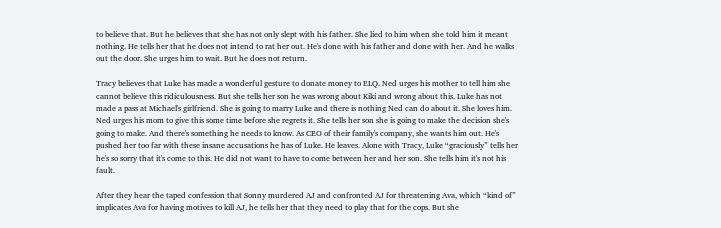to believe that. But he believes that she has not only slept with his father. She lied to him when she told him it meant nothing. He tells her that he does not intend to rat her out. He's done with his father and done with her. And he walks out the door. She urges him to wait. But he does not return.

Tracy believes that Luke has made a wonderful gesture to donate money to ELQ. Ned urges his mother to tell him she cannot believe this ridiculousness. But she tells her son he was wrong about Kiki and wrong about this. Luke has not made a pass at Michael's girlfriend. She is going to marry Luke and there is nothing Ned can do about it. She loves him. Ned urges his mom to give this some time before she regrets it. She tells her son she is going to make the decision she's going to make. And there's something he needs to know. As CEO of their family's company, she wants him out. He's pushed her too far with these insane accusations he has of Luke. He leaves. Alone with Tracy, Luke “graciously” tells her he's so sorry that it's come to this. He did not want to have to come between her and her son. She tells him it's not his fault.

After they hear the taped confession that Sonny murdered AJ and confronted AJ for threatening Ava, which “kind of” implicates Ava for having motives to kill AJ, he tells her that they need to play that for the cops. But she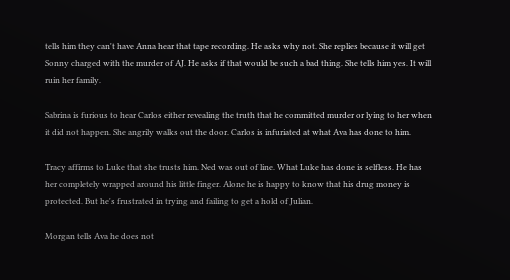tells him they can't have Anna hear that tape recording. He asks why not. She replies because it will get Sonny charged with the murder of AJ. He asks if that would be such a bad thing. She tells him yes. It will ruin her family.

Sabrina is furious to hear Carlos either revealing the truth that he committed murder or lying to her when it did not happen. She angrily walks out the door. Carlos is infuriated at what Ava has done to him.

Tracy affirms to Luke that she trusts him. Ned was out of line. What Luke has done is selfless. He has her completely wrapped around his little finger. Alone he is happy to know that his drug money is protected. But he's frustrated in trying and failing to get a hold of Julian.

Morgan tells Ava he does not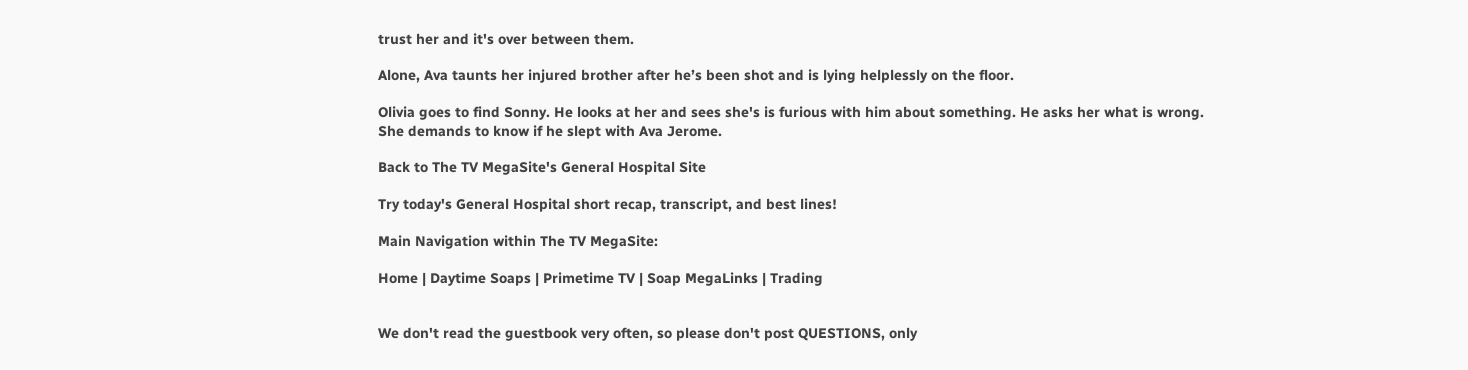trust her and it's over between them.

Alone, Ava taunts her injured brother after he’s been shot and is lying helplessly on the floor.

Olivia goes to find Sonny. He looks at her and sees she's is furious with him about something. He asks her what is wrong. She demands to know if he slept with Ava Jerome.

Back to The TV MegaSite's General Hospital Site

Try today's General Hospital short recap, transcript, and best lines!

Main Navigation within The TV MegaSite:

Home | Daytime Soaps | Primetime TV | Soap MegaLinks | Trading


We don't read the guestbook very often, so please don't post QUESTIONS, only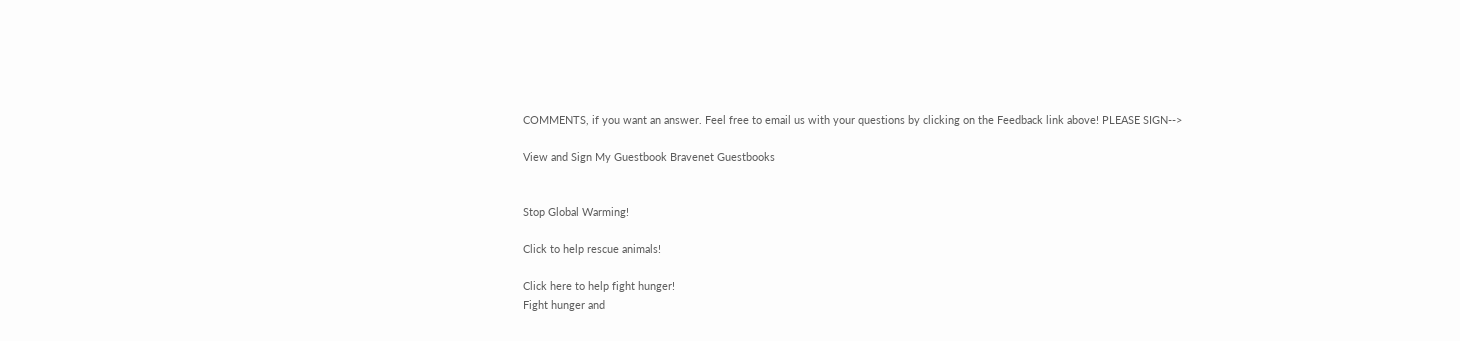COMMENTS, if you want an answer. Feel free to email us with your questions by clicking on the Feedback link above! PLEASE SIGN-->

View and Sign My Guestbook Bravenet Guestbooks


Stop Global Warming!

Click to help rescue animals!

Click here to help fight hunger!
Fight hunger and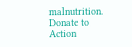malnutrition.
Donate to Action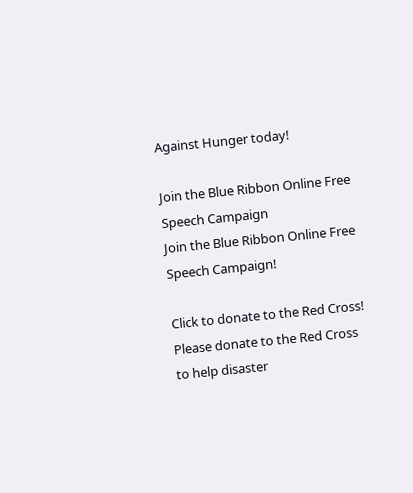Against Hunger today!

Join the Blue Ribbon Online Free Speech Campaign
Join the Blue Ribbon Online Free Speech Campaign!

Click to donate to the Red Cross!
Please donate to the Red Cross to help disaster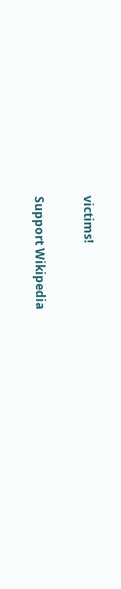victims!

Support Wikipedia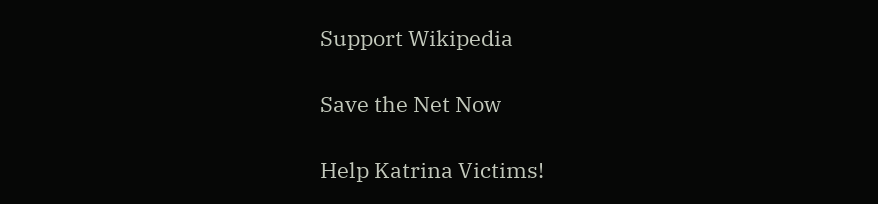Support Wikipedia

Save the Net Now

Help Katrina Victims!